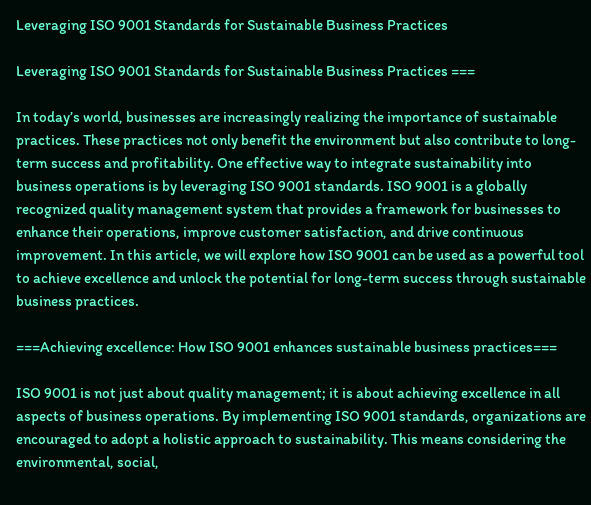Leveraging ISO 9001 Standards for Sustainable Business Practices

Leveraging ISO 9001 Standards for Sustainable Business Practices ===

In today’s world, businesses are increasingly realizing the importance of sustainable practices. These practices not only benefit the environment but also contribute to long-term success and profitability. One effective way to integrate sustainability into business operations is by leveraging ISO 9001 standards. ISO 9001 is a globally recognized quality management system that provides a framework for businesses to enhance their operations, improve customer satisfaction, and drive continuous improvement. In this article, we will explore how ISO 9001 can be used as a powerful tool to achieve excellence and unlock the potential for long-term success through sustainable business practices.

===Achieving excellence: How ISO 9001 enhances sustainable business practices===

ISO 9001 is not just about quality management; it is about achieving excellence in all aspects of business operations. By implementing ISO 9001 standards, organizations are encouraged to adopt a holistic approach to sustainability. This means considering the environmental, social,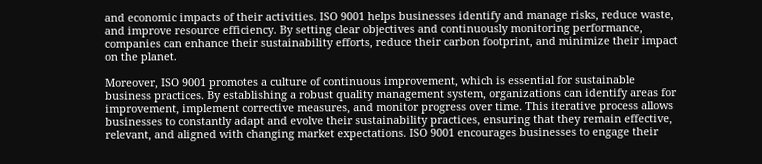and economic impacts of their activities. ISO 9001 helps businesses identify and manage risks, reduce waste, and improve resource efficiency. By setting clear objectives and continuously monitoring performance, companies can enhance their sustainability efforts, reduce their carbon footprint, and minimize their impact on the planet.

Moreover, ISO 9001 promotes a culture of continuous improvement, which is essential for sustainable business practices. By establishing a robust quality management system, organizations can identify areas for improvement, implement corrective measures, and monitor progress over time. This iterative process allows businesses to constantly adapt and evolve their sustainability practices, ensuring that they remain effective, relevant, and aligned with changing market expectations. ISO 9001 encourages businesses to engage their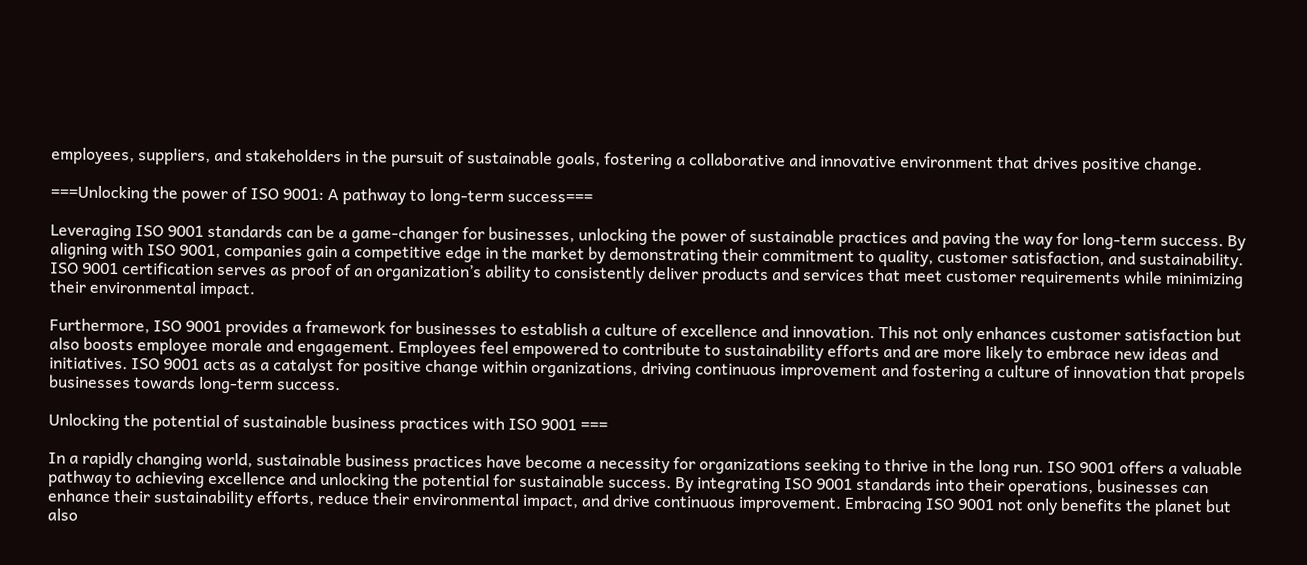employees, suppliers, and stakeholders in the pursuit of sustainable goals, fostering a collaborative and innovative environment that drives positive change.

===Unlocking the power of ISO 9001: A pathway to long-term success===

Leveraging ISO 9001 standards can be a game-changer for businesses, unlocking the power of sustainable practices and paving the way for long-term success. By aligning with ISO 9001, companies gain a competitive edge in the market by demonstrating their commitment to quality, customer satisfaction, and sustainability. ISO 9001 certification serves as proof of an organization’s ability to consistently deliver products and services that meet customer requirements while minimizing their environmental impact.

Furthermore, ISO 9001 provides a framework for businesses to establish a culture of excellence and innovation. This not only enhances customer satisfaction but also boosts employee morale and engagement. Employees feel empowered to contribute to sustainability efforts and are more likely to embrace new ideas and initiatives. ISO 9001 acts as a catalyst for positive change within organizations, driving continuous improvement and fostering a culture of innovation that propels businesses towards long-term success.

Unlocking the potential of sustainable business practices with ISO 9001 ===

In a rapidly changing world, sustainable business practices have become a necessity for organizations seeking to thrive in the long run. ISO 9001 offers a valuable pathway to achieving excellence and unlocking the potential for sustainable success. By integrating ISO 9001 standards into their operations, businesses can enhance their sustainability efforts, reduce their environmental impact, and drive continuous improvement. Embracing ISO 9001 not only benefits the planet but also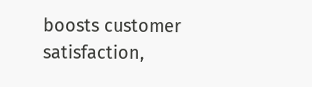boosts customer satisfaction,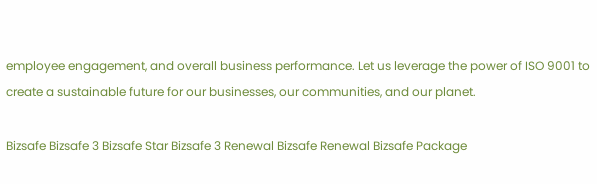employee engagement, and overall business performance. Let us leverage the power of ISO 9001 to create a sustainable future for our businesses, our communities, and our planet.

Bizsafe Bizsafe 3 Bizsafe Star Bizsafe 3 Renewal Bizsafe Renewal Bizsafe Package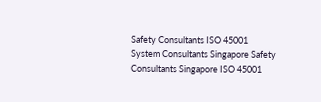Safety Consultants ISO 45001 System Consultants Singapore Safety Consultants Singapore ISO 45001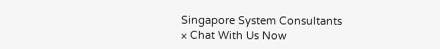Singapore System Consultants
× Chat With Us Now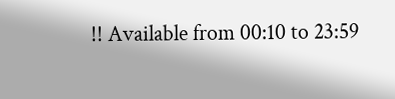!! Available from 00:10 to 23:59